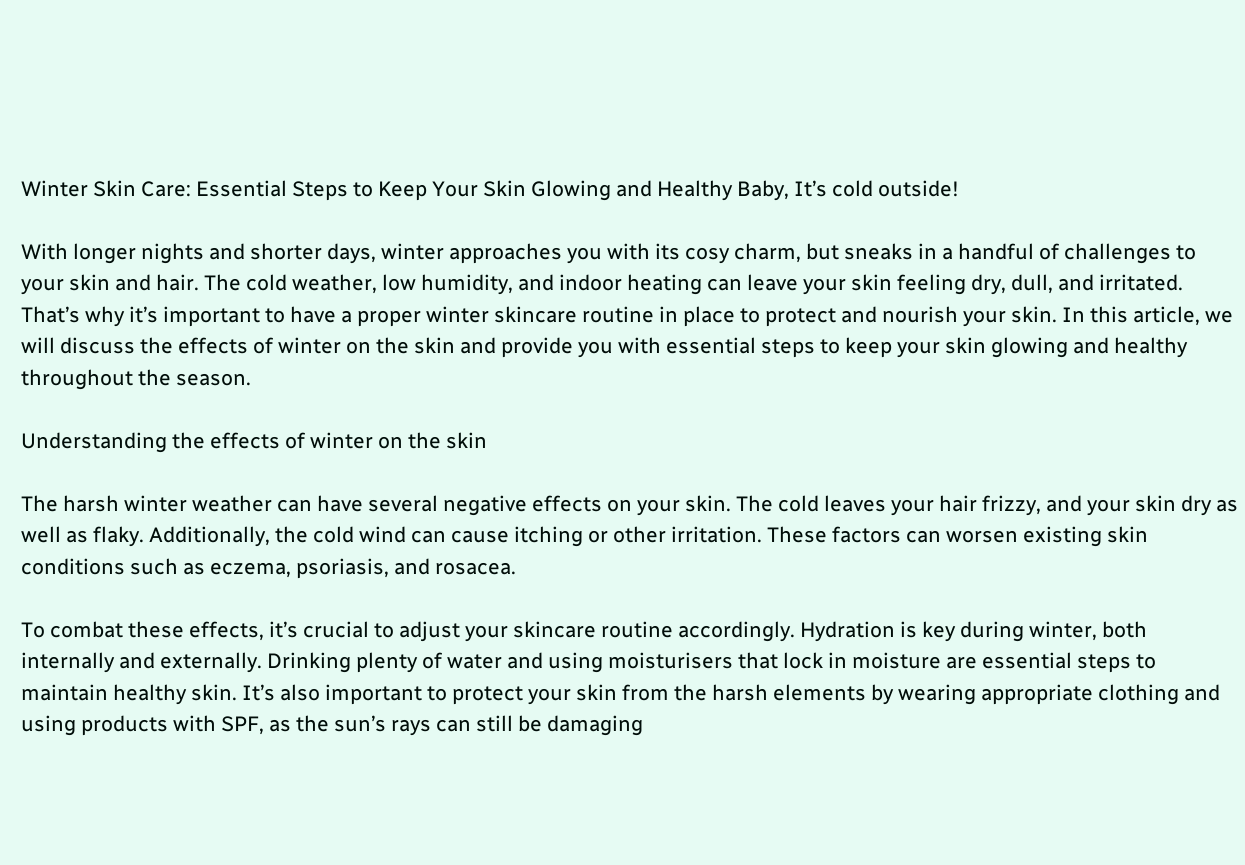Winter Skin Care: Essential Steps to Keep Your Skin Glowing and Healthy Baby, It’s cold outside!

With longer nights and shorter days, winter approaches you with its cosy charm, but sneaks in a handful of challenges to your skin and hair. The cold weather, low humidity, and indoor heating can leave your skin feeling dry, dull, and irritated. That’s why it’s important to have a proper winter skincare routine in place to protect and nourish your skin. In this article, we will discuss the effects of winter on the skin and provide you with essential steps to keep your skin glowing and healthy throughout the season.

Understanding the effects of winter on the skin

The harsh winter weather can have several negative effects on your skin. The cold leaves your hair frizzy, and your skin dry as well as flaky. Additionally, the cold wind can cause itching or other irritation. These factors can worsen existing skin conditions such as eczema, psoriasis, and rosacea.

To combat these effects, it’s crucial to adjust your skincare routine accordingly. Hydration is key during winter, both internally and externally. Drinking plenty of water and using moisturisers that lock in moisture are essential steps to maintain healthy skin. It’s also important to protect your skin from the harsh elements by wearing appropriate clothing and using products with SPF, as the sun’s rays can still be damaging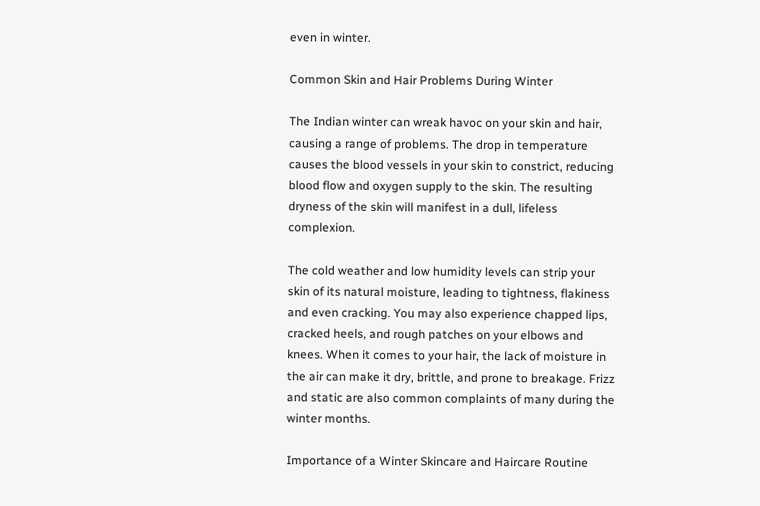even in winter.

Common Skin and Hair Problems During Winter

The Indian winter can wreak havoc on your skin and hair, causing a range of problems. The drop in temperature causes the blood vessels in your skin to constrict, reducing blood flow and oxygen supply to the skin. The resulting dryness of the skin will manifest in a dull, lifeless complexion.

The cold weather and low humidity levels can strip your skin of its natural moisture, leading to tightness, flakiness and even cracking. You may also experience chapped lips, cracked heels, and rough patches on your elbows and knees. When it comes to your hair, the lack of moisture in the air can make it dry, brittle, and prone to breakage. Frizz and static are also common complaints of many during the winter months.

Importance of a Winter Skincare and Haircare Routine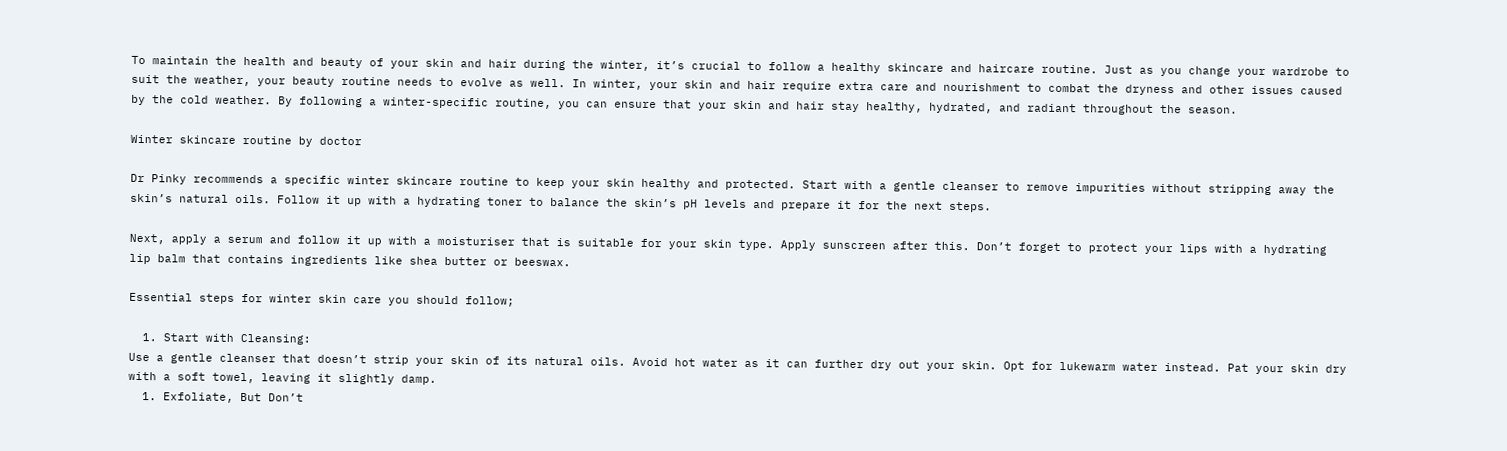To maintain the health and beauty of your skin and hair during the winter, it’s crucial to follow a healthy skincare and haircare routine. Just as you change your wardrobe to suit the weather, your beauty routine needs to evolve as well. In winter, your skin and hair require extra care and nourishment to combat the dryness and other issues caused by the cold weather. By following a winter-specific routine, you can ensure that your skin and hair stay healthy, hydrated, and radiant throughout the season.

Winter skincare routine by doctor

Dr Pinky recommends a specific winter skincare routine to keep your skin healthy and protected. Start with a gentle cleanser to remove impurities without stripping away the skin’s natural oils. Follow it up with a hydrating toner to balance the skin’s pH levels and prepare it for the next steps.

Next, apply a serum and follow it up with a moisturiser that is suitable for your skin type. Apply sunscreen after this. Don’t forget to protect your lips with a hydrating lip balm that contains ingredients like shea butter or beeswax.

Essential steps for winter skin care you should follow;

  1. Start with Cleansing:
Use a gentle cleanser that doesn’t strip your skin of its natural oils. Avoid hot water as it can further dry out your skin. Opt for lukewarm water instead. Pat your skin dry with a soft towel, leaving it slightly damp.
  1. Exfoliate, But Don’t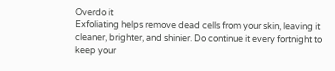Overdo it
Exfoliating helps remove dead cells from your skin, leaving it cleaner, brighter, and shinier. Do continue it every fortnight to keep your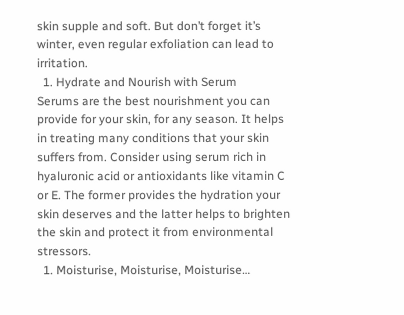skin supple and soft. But don’t forget it’s winter, even regular exfoliation can lead to irritation.
  1. Hydrate and Nourish with Serum
Serums are the best nourishment you can provide for your skin, for any season. It helps in treating many conditions that your skin suffers from. Consider using serum rich in hyaluronic acid or antioxidants like vitamin C or E. The former provides the hydration your skin deserves and the latter helps to brighten the skin and protect it from environmental stressors.
  1. Moisturise, Moisturise, Moisturise…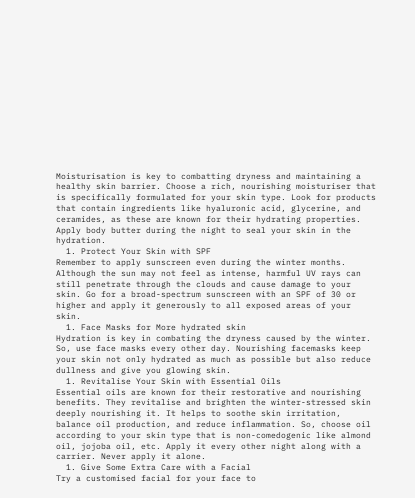Moisturisation is key to combatting dryness and maintaining a healthy skin barrier. Choose a rich, nourishing moisturiser that is specifically formulated for your skin type. Look for products that contain ingredients like hyaluronic acid, glycerine, and ceramides, as these are known for their hydrating properties. Apply body butter during the night to seal your skin in the hydration.
  1. Protect Your Skin with SPF
Remember to apply sunscreen even during the winter months. Although the sun may not feel as intense, harmful UV rays can still penetrate through the clouds and cause damage to your skin. Go for a broad-spectrum sunscreen with an SPF of 30 or higher and apply it generously to all exposed areas of your skin.
  1. Face Masks for More hydrated skin
Hydration is key in combating the dryness caused by the winter. So, use face masks every other day. Nourishing facemasks keep your skin not only hydrated as much as possible but also reduce dullness and give you glowing skin.
  1. Revitalise Your Skin with Essential Oils
Essential oils are known for their restorative and nourishing benefits. They revitalise and brighten the winter-stressed skin deeply nourishing it. It helps to soothe skin irritation, balance oil production, and reduce inflammation. So, choose oil according to your skin type that is non-comedogenic like almond oil, jojoba oil, etc. Apply it every other night along with a carrier. Never apply it alone.
  1. Give Some Extra Care with a Facial
Try a customised facial for your face to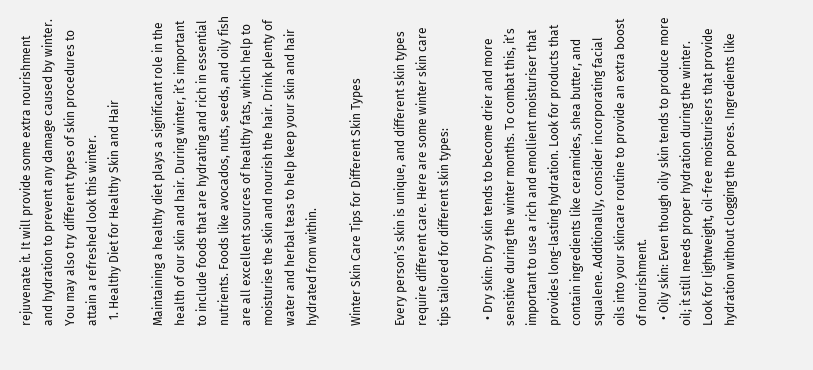rejuvenate it. It will provide some extra nourishment and hydration to prevent any damage caused by winter. You may also try different types of skin procedures to attain a refreshed look this winter.
  1. Healthy Diet for Healthy Skin and Hair

Maintaining a healthy diet plays a significant role in the health of our skin and hair. During winter, it’s important to include foods that are hydrating and rich in essential nutrients. Foods like avocados, nuts, seeds, and oily fish are all excellent sources of healthy fats, which help to moisturise the skin and nourish the hair. Drink plenty of water and herbal teas to help keep your skin and hair hydrated from within.

Winter Skin Care Tips for Different Skin Types

Every person’s skin is unique, and different skin types require different care. Here are some winter skin care tips tailored for different skin types:

  • Dry skin: Dry skin tends to become drier and more sensitive during the winter months. To combat this, it’s important to use a rich and emollient moisturiser that provides long-lasting hydration. Look for products that contain ingredients like ceramides, shea butter, and squalene. Additionally, consider incorporating facial oils into your skincare routine to provide an extra boost of nourishment.
  • Oily skin: Even though oily skin tends to produce more oil; it still needs proper hydration during the winter. Look for lightweight, oil-free moisturisers that provide hydration without clogging the pores. Ingredients like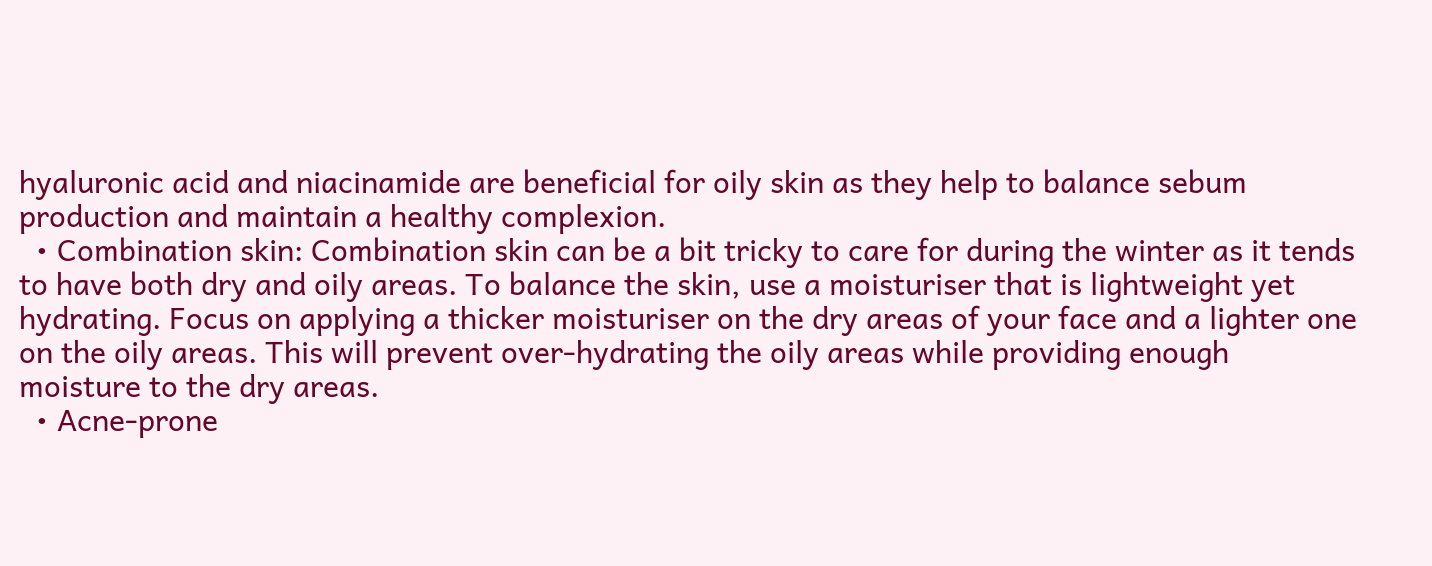hyaluronic acid and niacinamide are beneficial for oily skin as they help to balance sebum production and maintain a healthy complexion.
  • Combination skin: Combination skin can be a bit tricky to care for during the winter as it tends to have both dry and oily areas. To balance the skin, use a moisturiser that is lightweight yet hydrating. Focus on applying a thicker moisturiser on the dry areas of your face and a lighter one on the oily areas. This will prevent over-hydrating the oily areas while providing enough moisture to the dry areas.
  • Acne-prone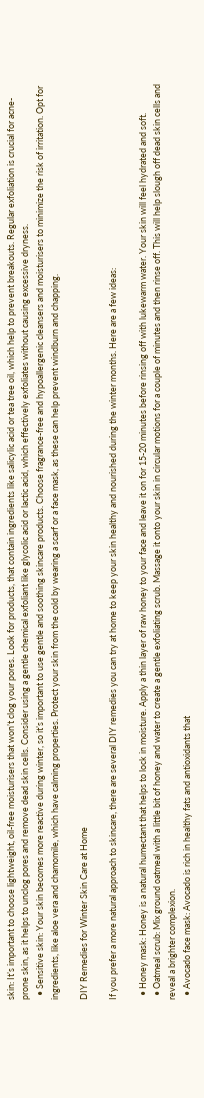skin: It’s important to choose lightweight, oil-free moisturisers that won’t clog your pores. Look for products, that contain ingredients like salicylic acid or tea tree oil, which help to prevent breakouts. Regular exfoliation is crucial for acne-prone skin, as it helps to unclog pores and remove dead skin cells. Consider using a gentle chemical exfoliant like glycolic acid or lactic acid, which effectively exfoliates without causing excessive dryness.
  • Sensitive skin: Your skin becomes more reactive during winter, so it’s important to use gentle and soothing skincare products. Choose fragrance-free and hypoallergenic cleansers and moisturisers to minimize the risk of irritation. Opt for ingredients, like aloe vera and chamomile, which have calming properties. Protect your skin from the cold by wearing a scarf or a face mask, as these can help prevent windburn and chapping.

DIY Remedies for Winter Skin Care at Home

If you prefer a more natural approach to skincare, there are several DIY remedies you can try at home to keep your skin healthy and nourished during the winter months. Here are a few ideas:

  • Honey mask: Honey is a natural humectant that helps to lock in moisture. Apply a thin layer of raw honey to your face and leave it on for 15-20 minutes before rinsing off with lukewarm water. Your skin will feel hydrated and soft.
  • Oatmeal scrub: Mix ground oatmeal with a little bit of honey and water to create a gentle exfoliating scrub. Massage it onto your skin in circular motions for a couple of minutes and then rinse off. This will help slough off dead skin cells and reveal a brighter complexion.
  • Avocado face mask: Avocado is rich in healthy fats and antioxidants that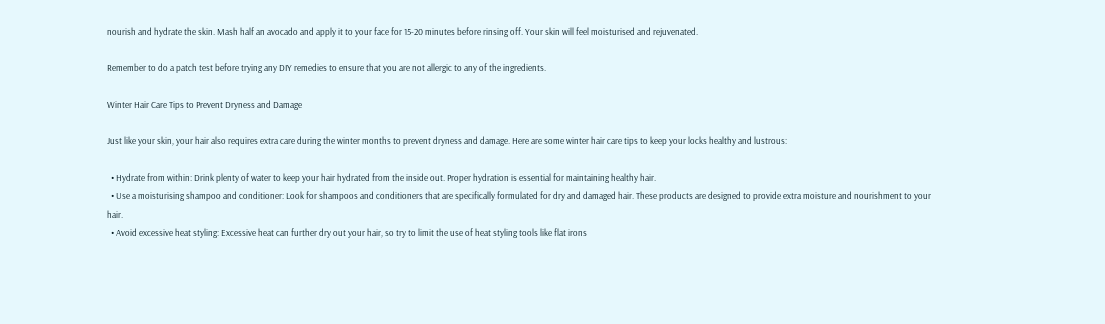nourish and hydrate the skin. Mash half an avocado and apply it to your face for 15-20 minutes before rinsing off. Your skin will feel moisturised and rejuvenated.

Remember to do a patch test before trying any DIY remedies to ensure that you are not allergic to any of the ingredients.

Winter Hair Care Tips to Prevent Dryness and Damage

Just like your skin, your hair also requires extra care during the winter months to prevent dryness and damage. Here are some winter hair care tips to keep your locks healthy and lustrous:

  • Hydrate from within: Drink plenty of water to keep your hair hydrated from the inside out. Proper hydration is essential for maintaining healthy hair.
  • Use a moisturising shampoo and conditioner: Look for shampoos and conditioners that are specifically formulated for dry and damaged hair. These products are designed to provide extra moisture and nourishment to your hair.
  • Avoid excessive heat styling: Excessive heat can further dry out your hair, so try to limit the use of heat styling tools like flat irons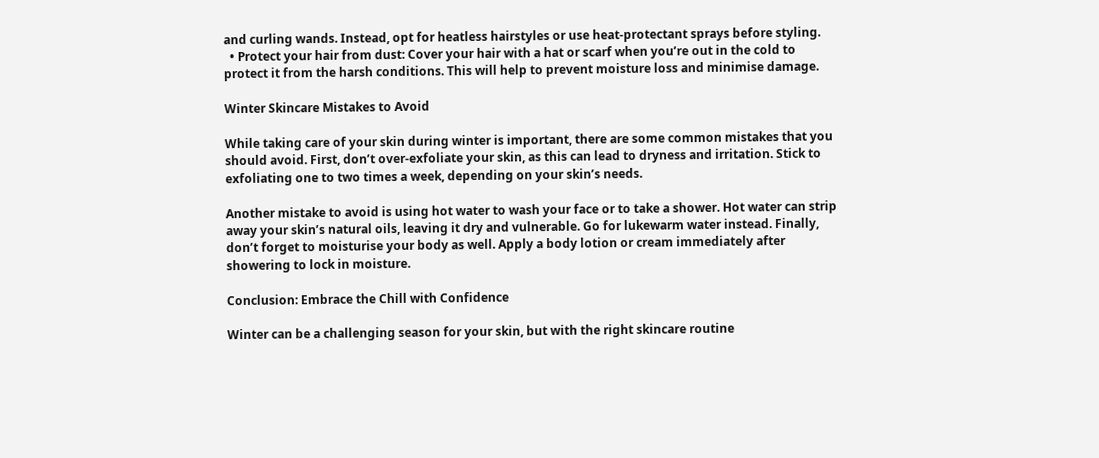and curling wands. Instead, opt for heatless hairstyles or use heat-protectant sprays before styling.
  • Protect your hair from dust: Cover your hair with a hat or scarf when you’re out in the cold to protect it from the harsh conditions. This will help to prevent moisture loss and minimise damage.

Winter Skincare Mistakes to Avoid

While taking care of your skin during winter is important, there are some common mistakes that you should avoid. First, don’t over-exfoliate your skin, as this can lead to dryness and irritation. Stick to exfoliating one to two times a week, depending on your skin’s needs.

Another mistake to avoid is using hot water to wash your face or to take a shower. Hot water can strip away your skin’s natural oils, leaving it dry and vulnerable. Go for lukewarm water instead. Finally, don’t forget to moisturise your body as well. Apply a body lotion or cream immediately after showering to lock in moisture.

Conclusion: Embrace the Chill with Confidence

Winter can be a challenging season for your skin, but with the right skincare routine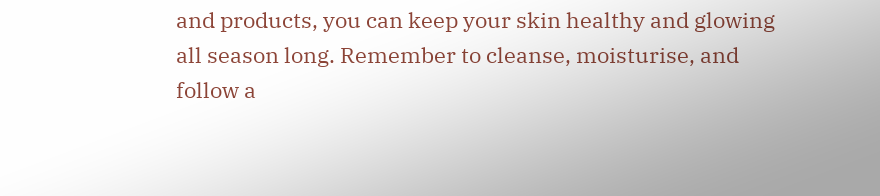and products, you can keep your skin healthy and glowing all season long. Remember to cleanse, moisturise, and follow a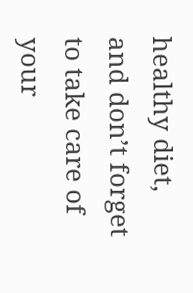healthy diet, and don’t forget to take care of your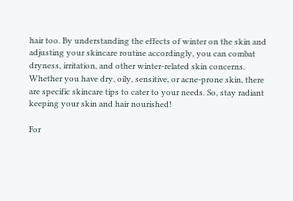hair too. By understanding the effects of winter on the skin and adjusting your skincare routine accordingly, you can combat dryness, irritation, and other winter-related skin concerns. Whether you have dry, oily, sensitive, or acne-prone skin, there are specific skincare tips to cater to your needs. So, stay radiant keeping your skin and hair nourished!

For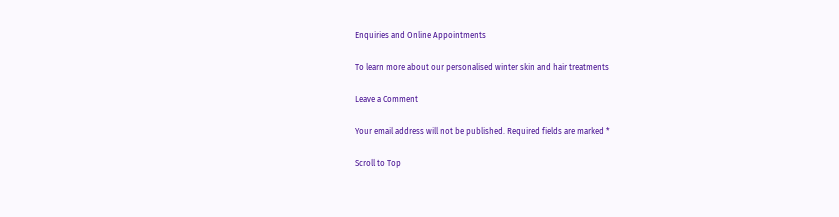Enquiries and Online Appointments

To learn more about our personalised winter skin and hair treatments

Leave a Comment

Your email address will not be published. Required fields are marked *

Scroll to Top